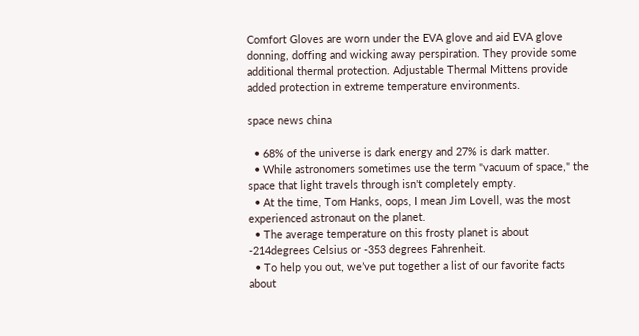Comfort Gloves are worn under the EVA glove and aid EVA glove donning, doffing and wicking away perspiration. They provide some additional thermal protection. Adjustable Thermal Mittens provide added protection in extreme temperature environments.

space news china

  • 68% of the universe is dark energy and 27% is dark matter.
  • While astronomers sometimes use the term "vacuum of space," the space that light travels through isn't completely empty.
  • At the time, Tom Hanks, oops, I mean Jim Lovell, was the most experienced astronaut on the planet.
  • The average temperature on this frosty planet is about -214degrees Celsius or -353 degrees Fahrenheit.
  • To help you out, we’ve put together a list of our favorite facts about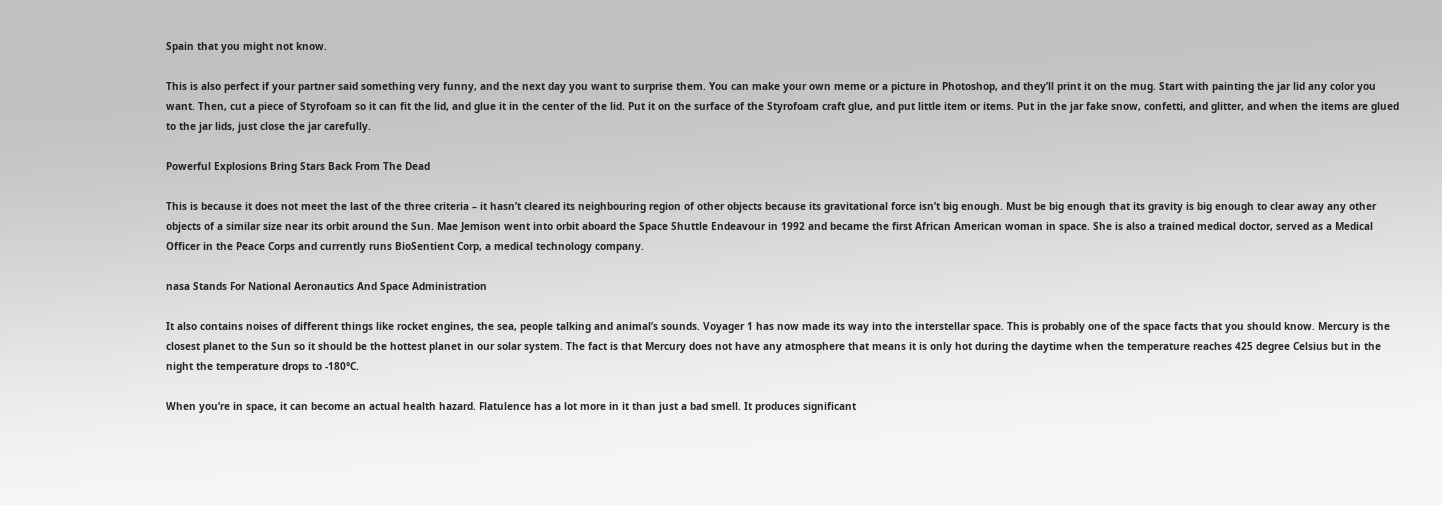Spain that you might not know.

This is also perfect if your partner said something very funny, and the next day you want to surprise them. You can make your own meme or a picture in Photoshop, and they’ll print it on the mug. Start with painting the jar lid any color you want. Then, cut a piece of Styrofoam so it can fit the lid, and glue it in the center of the lid. Put it on the surface of the Styrofoam craft glue, and put little item or items. Put in the jar fake snow, confetti, and glitter, and when the items are glued to the jar lids, just close the jar carefully.

Powerful Explosions Bring Stars Back From The Dead

This is because it does not meet the last of the three criteria – it hasn’t cleared its neighbouring region of other objects because its gravitational force isn’t big enough. Must be big enough that its gravity is big enough to clear away any other objects of a similar size near its orbit around the Sun. Mae Jemison went into orbit aboard the Space Shuttle Endeavour in 1992 and became the first African American woman in space. She is also a trained medical doctor, served as a Medical Officer in the Peace Corps and currently runs BioSentient Corp, a medical technology company.

nasa Stands For National Aeronautics And Space Administration

It also contains noises of different things like rocket engines, the sea, people talking and animal’s sounds. Voyager 1 has now made its way into the interstellar space. This is probably one of the space facts that you should know. Mercury is the closest planet to the Sun so it should be the hottest planet in our solar system. The fact is that Mercury does not have any atmosphere that means it is only hot during the daytime when the temperature reaches 425 degree Celsius but in the night the temperature drops to -180°C.

When you’re in space, it can become an actual health hazard. Flatulence has a lot more in it than just a bad smell. It produces significant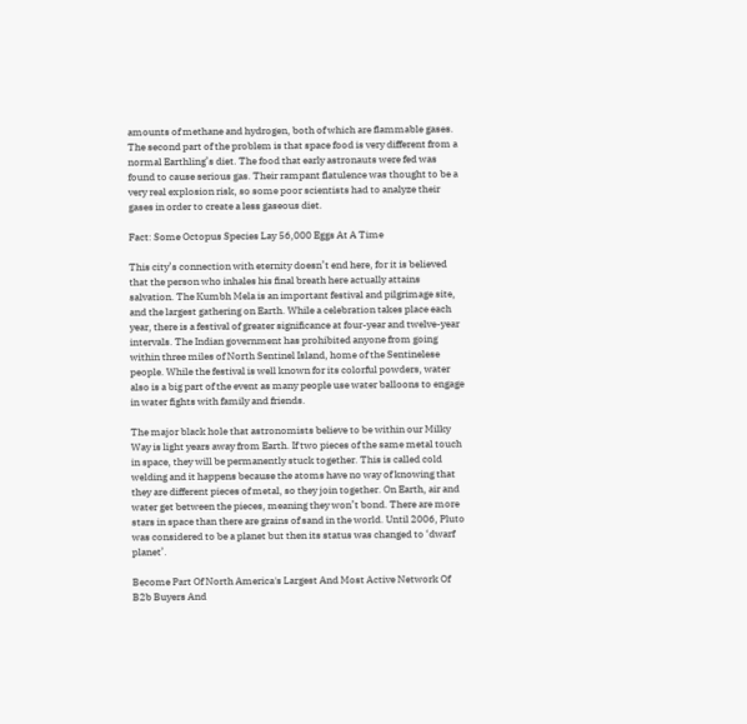amounts of methane and hydrogen, both of which are flammable gases. The second part of the problem is that space food is very different from a normal Earthling’s diet. The food that early astronauts were fed was found to cause serious gas. Their rampant flatulence was thought to be a very real explosion risk, so some poor scientists had to analyze their gases in order to create a less gaseous diet.

Fact: Some Octopus Species Lay 56,000 Eggs At A Time

This city’s connection with eternity doesn’t end here, for it is believed that the person who inhales his final breath here actually attains salvation. The Kumbh Mela is an important festival and pilgrimage site, and the largest gathering on Earth. While a celebration takes place each year, there is a festival of greater significance at four-year and twelve-year intervals. The Indian government has prohibited anyone from going within three miles of North Sentinel Island, home of the Sentinelese people. While the festival is well known for its colorful powders, water also is a big part of the event as many people use water balloons to engage in water fights with family and friends.

The major black hole that astronomists believe to be within our Milky Way is light years away from Earth. If two pieces of the same metal touch in space, they will be permanently stuck together. This is called cold welding and it happens because the atoms have no way of knowing that they are different pieces of metal, so they join together. On Earth, air and water get between the pieces, meaning they won’t bond. There are more stars in space than there are grains of sand in the world. Until 2006, Pluto was considered to be a planet but then its status was changed to ‘dwarf planet’.

Become Part Of North America's Largest And Most Active Network Of B2b Buyers And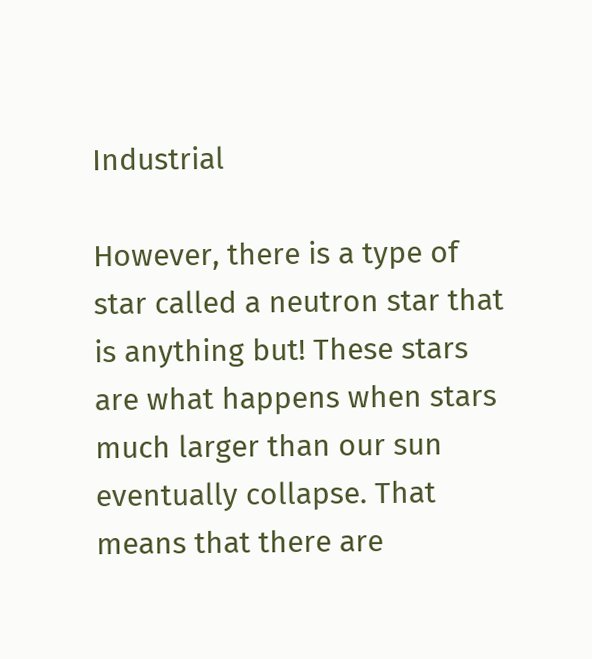Industrial

However, there is a type of star called a neutron star that is anything but! These stars are what happens when stars much larger than our sun eventually collapse. That means that there are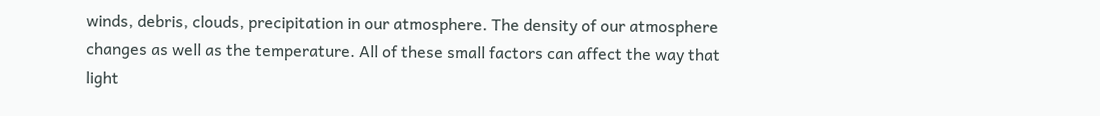winds, debris, clouds, precipitation in our atmosphere. The density of our atmosphere changes as well as the temperature. All of these small factors can affect the way that light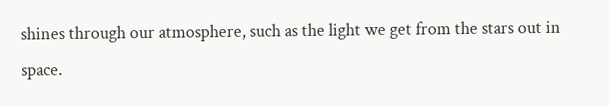shines through our atmosphere, such as the light we get from the stars out in space.